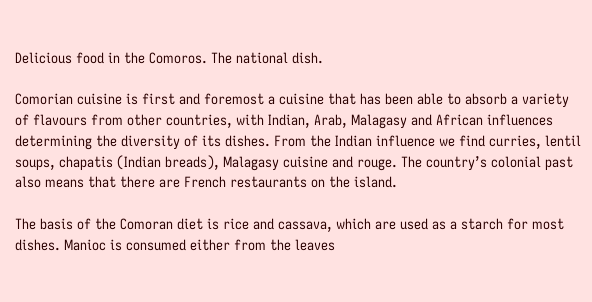Delicious food in the Comoros. The national dish.

Comorian cuisine is first and foremost a cuisine that has been able to absorb a variety of flavours from other countries, with Indian, Arab, Malagasy and African influences determining the diversity of its dishes. From the Indian influence we find curries, lentil soups, chapatis (Indian breads), Malagasy cuisine and rouge. The country’s colonial past also means that there are French restaurants on the island.

The basis of the Comoran diet is rice and cassava, which are used as a starch for most dishes. Manioc is consumed either from the leaves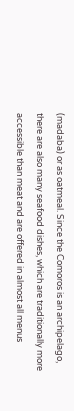(madaba) or as oatmeal. Since the Comoros is an archipelago, there are also many seafood dishes, which are traditionally more accessible than meat and are offered in almost all menus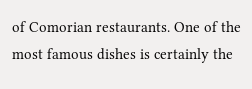of Comorian restaurants. One of the most famous dishes is certainly the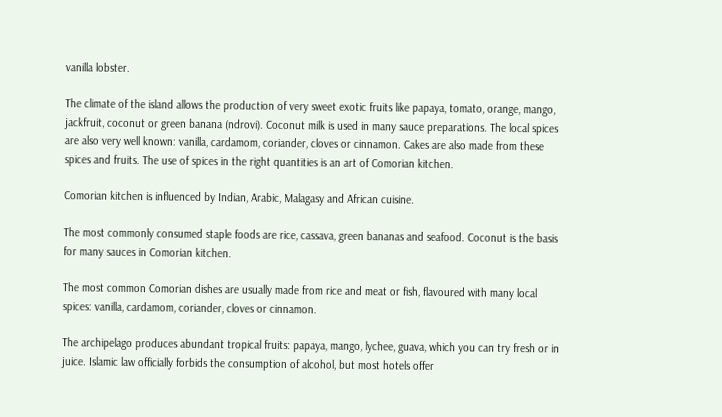vanilla lobster.

The climate of the island allows the production of very sweet exotic fruits like papaya, tomato, orange, mango, jackfruit, coconut or green banana (ndrovi). Coconut milk is used in many sauce preparations. The local spices are also very well known: vanilla, cardamom, coriander, cloves or cinnamon. Cakes are also made from these spices and fruits. The use of spices in the right quantities is an art of Comorian kitchen.

Comorian kitchen is influenced by Indian, Arabic, Malagasy and African cuisine.

The most commonly consumed staple foods are rice, cassava, green bananas and seafood. Coconut is the basis for many sauces in Comorian kitchen.

The most common Comorian dishes are usually made from rice and meat or fish, flavoured with many local spices: vanilla, cardamom, coriander, cloves or cinnamon.

The archipelago produces abundant tropical fruits: papaya, mango, lychee, guava, which you can try fresh or in juice. Islamic law officially forbids the consumption of alcohol, but most hotels offer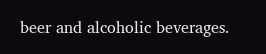beer and alcoholic beverages.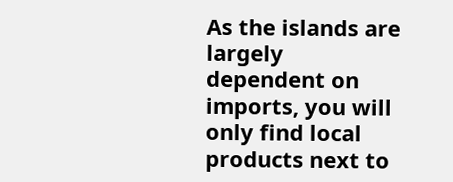As the islands are largely dependent on imports, you will only find local products next to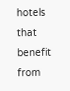hotels that benefit from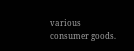various consumer goods.